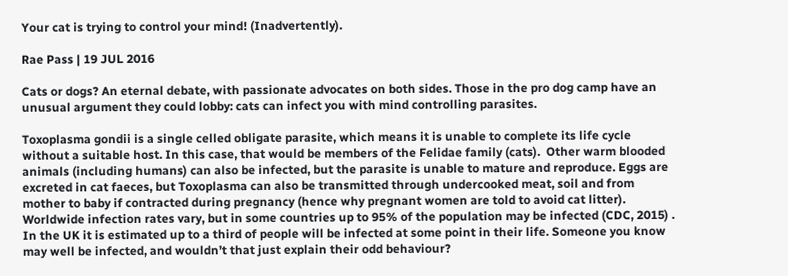Your cat is trying to control your mind! (Inadvertently).

Rae Pass | 19 JUL 2016

Cats or dogs? An eternal debate, with passionate advocates on both sides. Those in the pro dog camp have an unusual argument they could lobby: cats can infect you with mind controlling parasites.

Toxoplasma gondii is a single celled obligate parasite, which means it is unable to complete its life cycle without a suitable host. In this case, that would be members of the Felidae family (cats).  Other warm blooded animals (including humans) can also be infected, but the parasite is unable to mature and reproduce. Eggs are excreted in cat faeces, but Toxoplasma can also be transmitted through undercooked meat, soil and from mother to baby if contracted during pregnancy (hence why pregnant women are told to avoid cat litter). Worldwide infection rates vary, but in some countries up to 95% of the population may be infected (CDC, 2015) . In the UK it is estimated up to a third of people will be infected at some point in their life. Someone you know may well be infected, and wouldn’t that just explain their odd behaviour?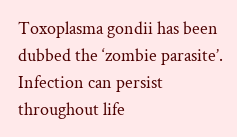Toxoplasma gondii has been dubbed the ‘zombie parasite’. Infection can persist throughout life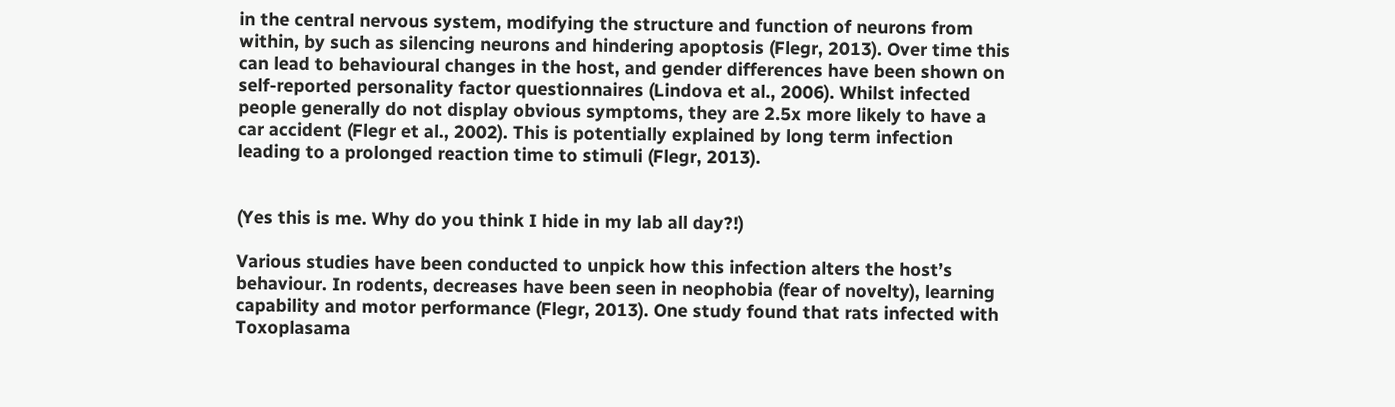in the central nervous system, modifying the structure and function of neurons from within, by such as silencing neurons and hindering apoptosis (Flegr, 2013). Over time this can lead to behavioural changes in the host, and gender differences have been shown on self-reported personality factor questionnaires (Lindova et al., 2006). Whilst infected people generally do not display obvious symptoms, they are 2.5x more likely to have a car accident (Flegr et al., 2002). This is potentially explained by long term infection leading to a prolonged reaction time to stimuli (Flegr, 2013).


(Yes this is me. Why do you think I hide in my lab all day?!)

Various studies have been conducted to unpick how this infection alters the host’s behaviour. In rodents, decreases have been seen in neophobia (fear of novelty), learning capability and motor performance (Flegr, 2013). One study found that rats infected with Toxoplasama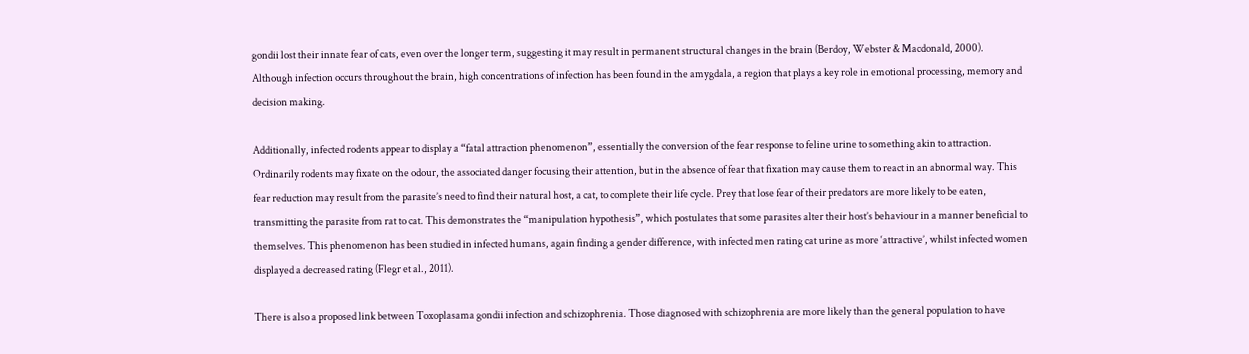gondii lost their innate fear of cats, even over the longer term, suggesting it may result in permanent structural changes in the brain (Berdoy, Webster & Macdonald, 2000). Although infection occurs throughout the brain, high concentrations of infection has been found in the amygdala, a region that plays a key role in emotional processing, memory and decision making.

Additionally, infected rodents appear to display a “fatal attraction phenomenon”, essentially the conversion of the fear response to feline urine to something akin to attraction. Ordinarily rodents may fixate on the odour, the associated danger focusing their attention, but in the absence of fear that fixation may cause them to react in an abnormal way. This fear reduction may result from the parasite’s need to find their natural host, a cat, to complete their life cycle. Prey that lose fear of their predators are more likely to be eaten, transmitting the parasite from rat to cat. This demonstrates the “manipulation hypothesis”, which postulates that some parasites alter their host’s behaviour in a manner beneficial to themselves. This phenomenon has been studied in infected humans, again finding a gender difference, with infected men rating cat urine as more ‘attractive’, whilst infected women displayed a decreased rating (Flegr et al., 2011).

There is also a proposed link between Toxoplasama gondii infection and schizophrenia. Those diagnosed with schizophrenia are more likely than the general population to have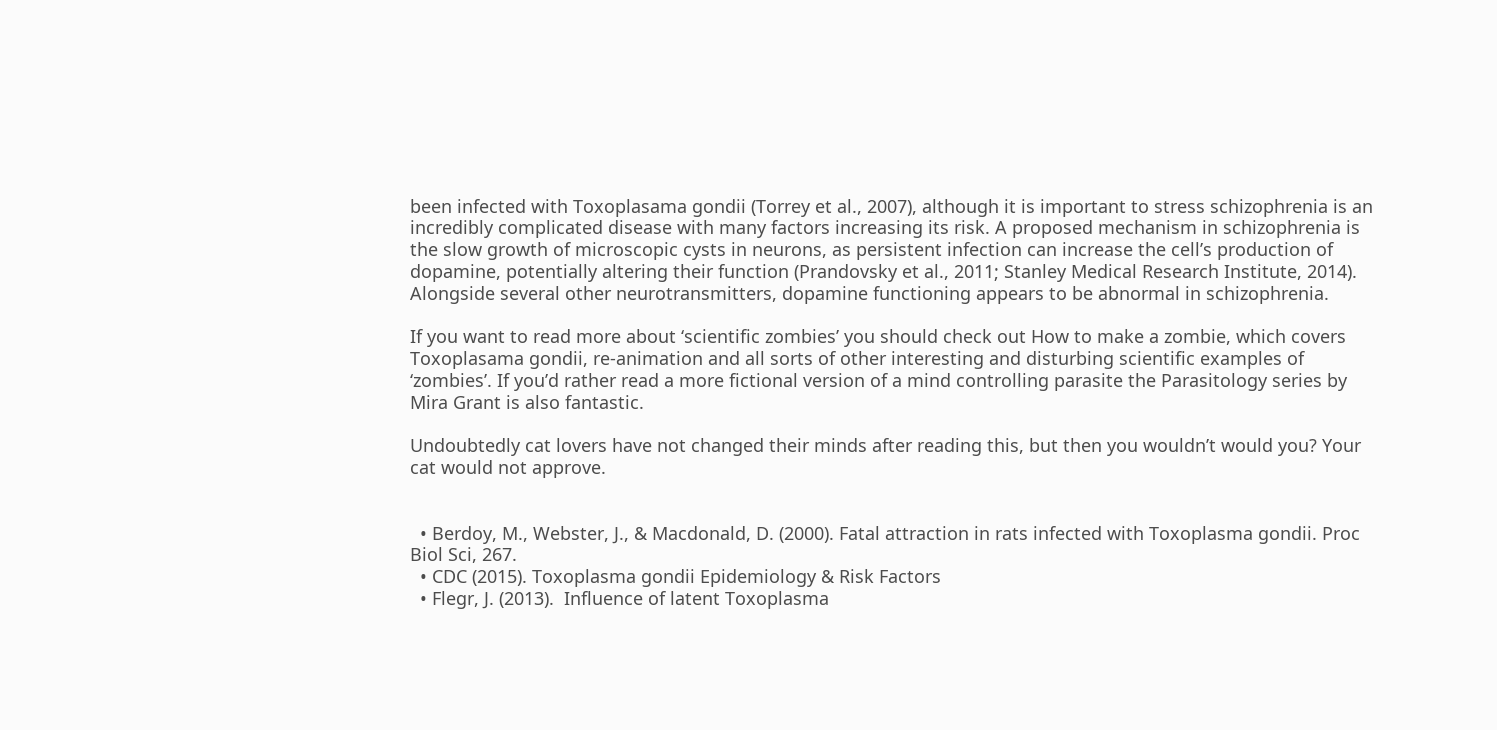been infected with Toxoplasama gondii (Torrey et al., 2007), although it is important to stress schizophrenia is an incredibly complicated disease with many factors increasing its risk. A proposed mechanism in schizophrenia is the slow growth of microscopic cysts in neurons, as persistent infection can increase the cell’s production of dopamine, potentially altering their function (Prandovsky et al., 2011; Stanley Medical Research Institute, 2014). Alongside several other neurotransmitters, dopamine functioning appears to be abnormal in schizophrenia.

If you want to read more about ‘scientific zombies’ you should check out How to make a zombie, which covers Toxoplasama gondii, re-animation and all sorts of other interesting and disturbing scientific examples of ‘zombies’. If you’d rather read a more fictional version of a mind controlling parasite the Parasitology series by Mira Grant is also fantastic.

Undoubtedly cat lovers have not changed their minds after reading this, but then you wouldn’t would you? Your cat would not approve.


  • Berdoy, M., Webster, J., & Macdonald, D. (2000). Fatal attraction in rats infected with Toxoplasma gondii. Proc Biol Sci, 267.
  • CDC (2015). Toxoplasma gondii Epidemiology & Risk Factors
  • Flegr, J. (2013).  Influence of latent Toxoplasma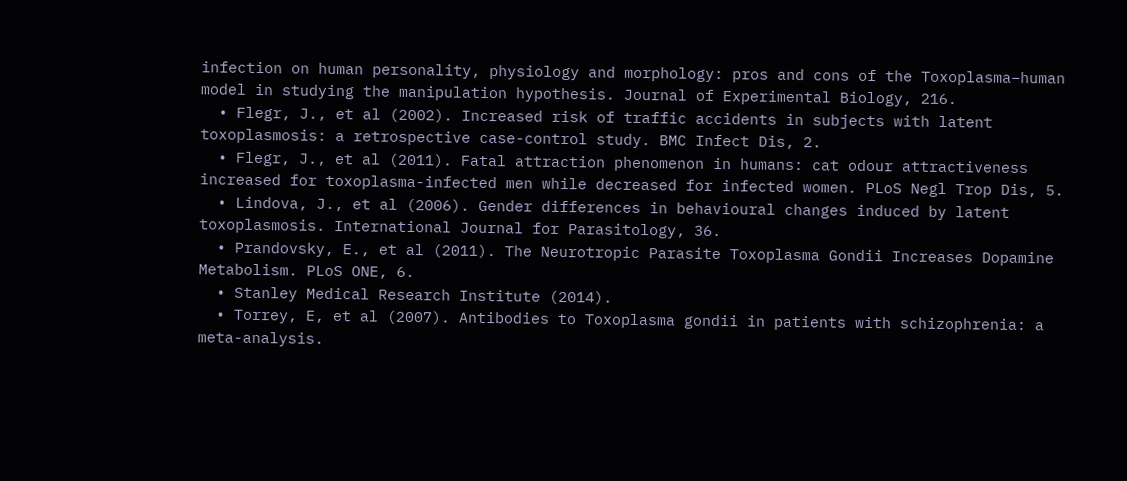infection on human personality, physiology and morphology: pros and cons of the Toxoplasma–human model in studying the manipulation hypothesis. Journal of Experimental Biology, 216.
  • Flegr, J., et al (2002). Increased risk of traffic accidents in subjects with latent toxoplasmosis: a retrospective case-control study. BMC Infect Dis, 2.
  • Flegr, J., et al (2011). Fatal attraction phenomenon in humans: cat odour attractiveness increased for toxoplasma-infected men while decreased for infected women. PLoS Negl Trop Dis, 5.
  • Lindova, J., et al (2006). Gender differences in behavioural changes induced by latent toxoplasmosis. International Journal for Parasitology, 36.
  • Prandovsky, E., et al (2011). The Neurotropic Parasite Toxoplasma Gondii Increases Dopamine Metabolism. PLoS ONE, 6.
  • Stanley Medical Research Institute (2014).
  • Torrey, E, et al (2007). Antibodies to Toxoplasma gondii in patients with schizophrenia: a meta-analysis.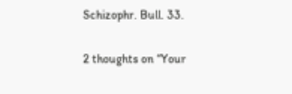Schizophr. Bull. 33.

2 thoughts on “Your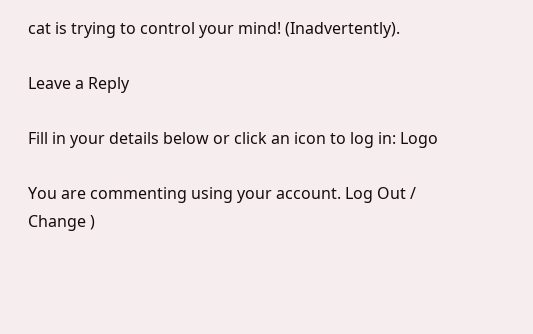cat is trying to control your mind! (Inadvertently).

Leave a Reply

Fill in your details below or click an icon to log in: Logo

You are commenting using your account. Log Out /  Change )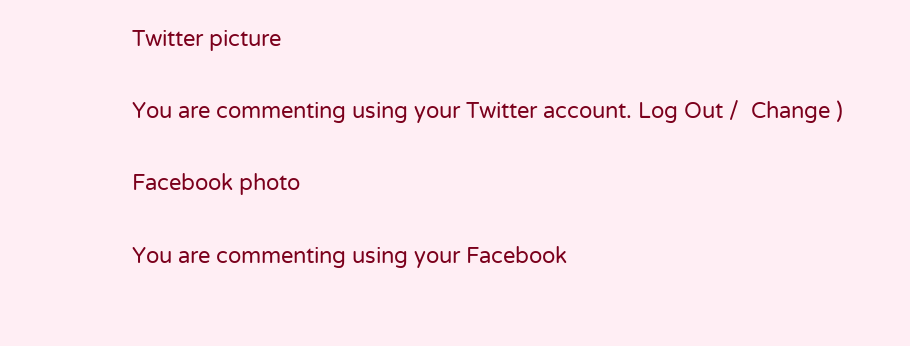Twitter picture

You are commenting using your Twitter account. Log Out /  Change )

Facebook photo

You are commenting using your Facebook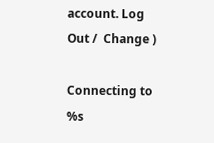account. Log Out /  Change )

Connecting to %s